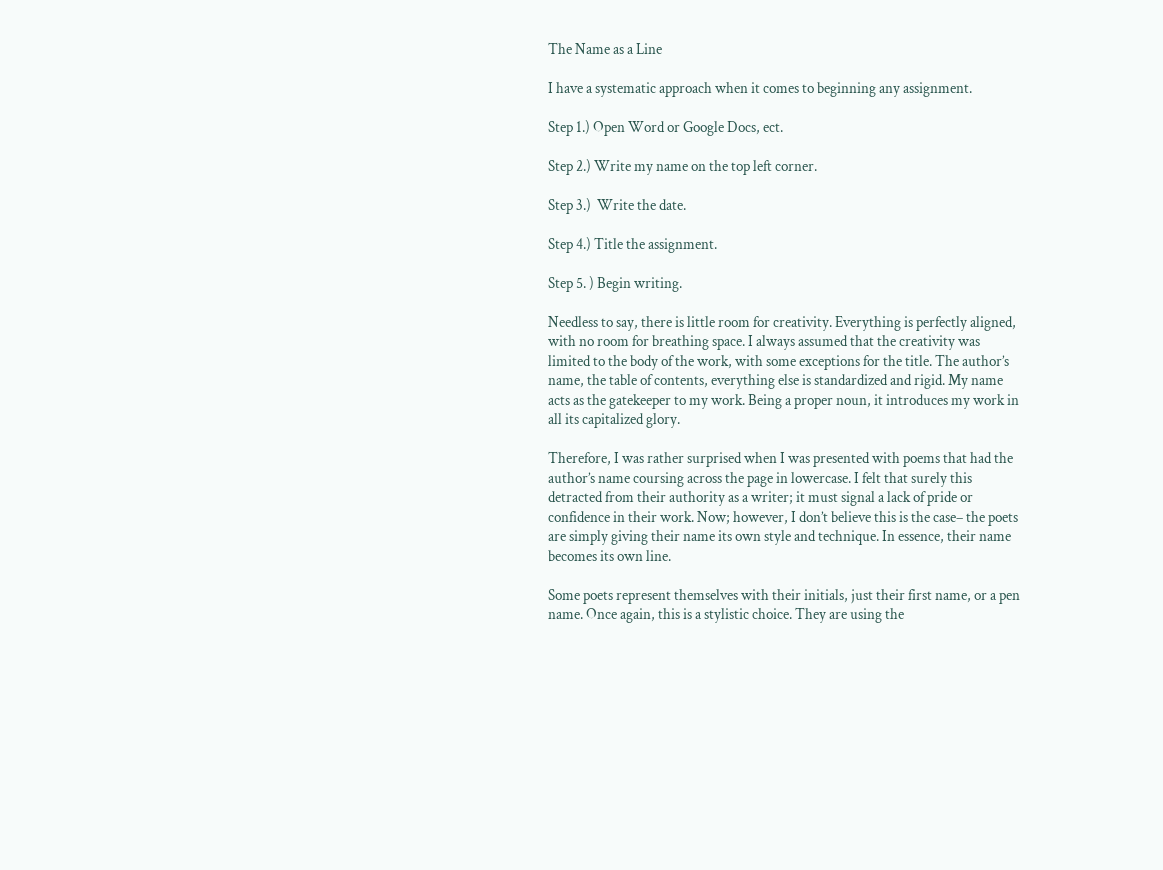The Name as a Line

I have a systematic approach when it comes to beginning any assignment.

Step 1.) Open Word or Google Docs, ect.

Step 2.) Write my name on the top left corner.

Step 3.)  Write the date.

Step 4.) Title the assignment.

Step 5. ) Begin writing.

Needless to say, there is little room for creativity. Everything is perfectly aligned, with no room for breathing space. I always assumed that the creativity was limited to the body of the work, with some exceptions for the title. The author’s name, the table of contents, everything else is standardized and rigid. My name acts as the gatekeeper to my work. Being a proper noun, it introduces my work in all its capitalized glory.

Therefore, I was rather surprised when I was presented with poems that had the author’s name coursing across the page in lowercase. I felt that surely this detracted from their authority as a writer; it must signal a lack of pride or confidence in their work. Now; however, I don’t believe this is the case– the poets are simply giving their name its own style and technique. In essence, their name becomes its own line.

Some poets represent themselves with their initials, just their first name, or a pen name. Once again, this is a stylistic choice. They are using the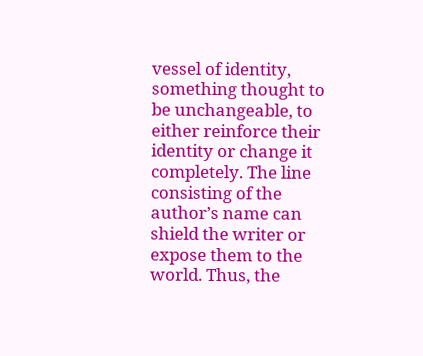vessel of identity, something thought to be unchangeable, to either reinforce their identity or change it completely. The line consisting of the author’s name can shield the writer or expose them to the world. Thus, the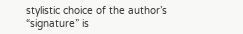stylistic choice of the author’s “signature” is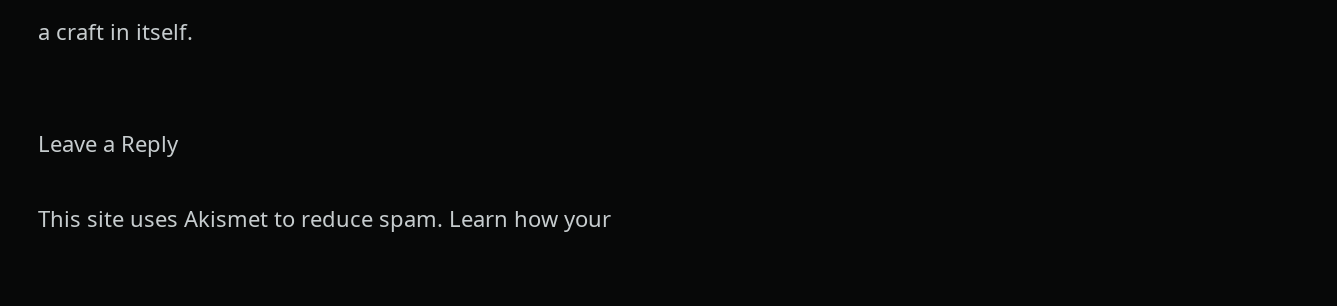a craft in itself.


Leave a Reply

This site uses Akismet to reduce spam. Learn how your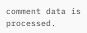comment data is processed.